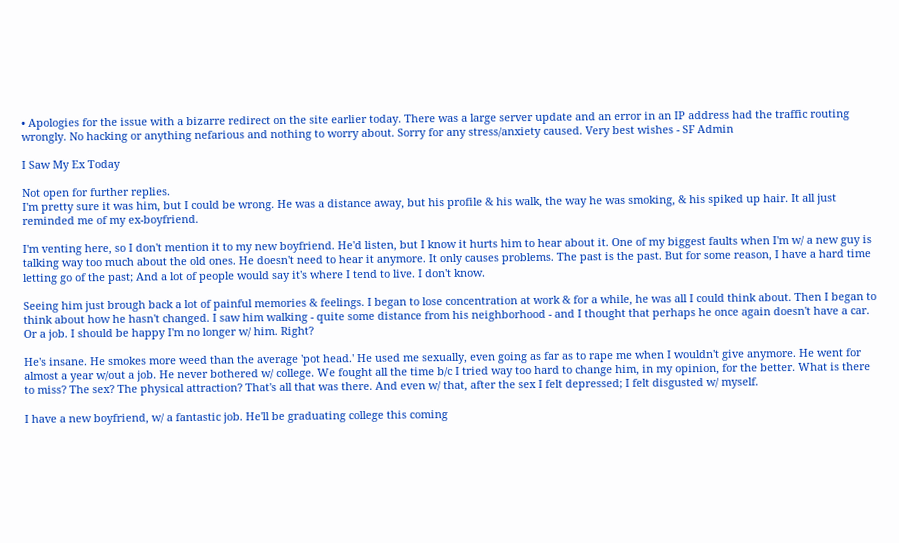• Apologies for the issue with a bizarre redirect on the site earlier today. There was a large server update and an error in an IP address had the traffic routing wrongly. No hacking or anything nefarious and nothing to worry about. Sorry for any stress/anxiety caused. Very best wishes - SF Admin

I Saw My Ex Today

Not open for further replies.
I'm pretty sure it was him, but I could be wrong. He was a distance away, but his profile & his walk, the way he was smoking, & his spiked up hair. It all just reminded me of my ex-boyfriend.

I'm venting here, so I don't mention it to my new boyfriend. He'd listen, but I know it hurts him to hear about it. One of my biggest faults when I'm w/ a new guy is talking way too much about the old ones. He doesn't need to hear it anymore. It only causes problems. The past is the past. But for some reason, I have a hard time letting go of the past; And a lot of people would say it's where I tend to live. I don't know.

Seeing him just brough back a lot of painful memories & feelings. I began to lose concentration at work & for a while, he was all I could think about. Then I began to think about how he hasn't changed. I saw him walking - quite some distance from his neighborhood - and I thought that perhaps he once again doesn't have a car. Or a job. I should be happy I'm no longer w/ him. Right?

He's insane. He smokes more weed than the average 'pot head.' He used me sexually, even going as far as to rape me when I wouldn't give anymore. He went for almost a year w/out a job. He never bothered w/ college. We fought all the time b/c I tried way too hard to change him, in my opinion, for the better. What is there to miss? The sex? The physical attraction? That's all that was there. And even w/ that, after the sex I felt depressed; I felt disgusted w/ myself.

I have a new boyfriend, w/ a fantastic job. He'll be graduating college this coming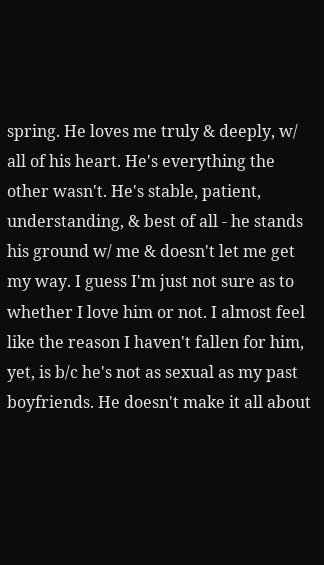spring. He loves me truly & deeply, w/ all of his heart. He's everything the other wasn't. He's stable, patient, understanding, & best of all - he stands his ground w/ me & doesn't let me get my way. I guess I'm just not sure as to whether I love him or not. I almost feel like the reason I haven't fallen for him, yet, is b/c he's not as sexual as my past boyfriends. He doesn't make it all about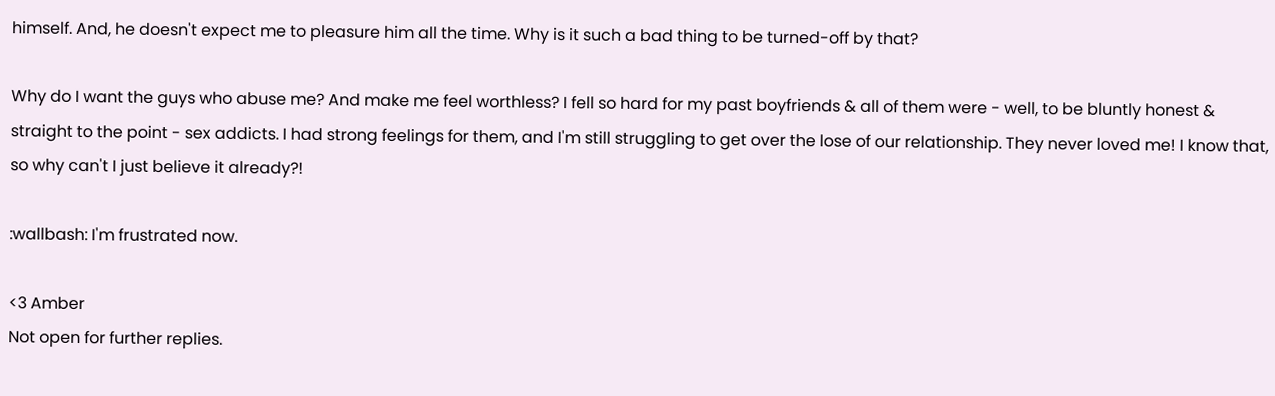himself. And, he doesn't expect me to pleasure him all the time. Why is it such a bad thing to be turned-off by that?

Why do I want the guys who abuse me? And make me feel worthless? I fell so hard for my past boyfriends & all of them were - well, to be bluntly honest & straight to the point - sex addicts. I had strong feelings for them, and I'm still struggling to get over the lose of our relationship. They never loved me! I know that, so why can't I just believe it already?!

:wallbash: I'm frustrated now.

<3 Amber
Not open for further replies.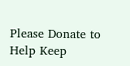Please Donate to Help Keep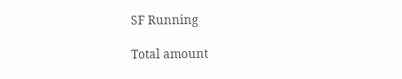SF Running

Total amount